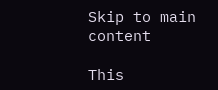Skip to main content

This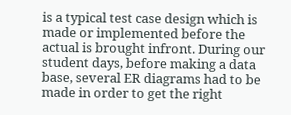is a typical test case design which is made or implemented before the actual is brought infront. During our student days, before making a data base, several ER diagrams had to be made in order to get the right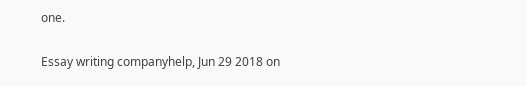one.

Essay writing companyhelp, Jun 29 2018 on